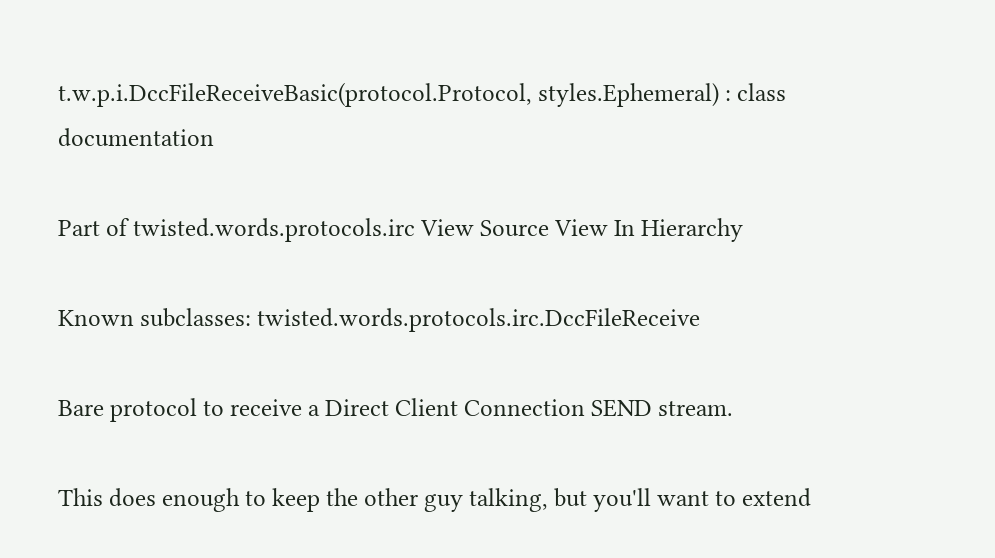t.w.p.i.DccFileReceiveBasic(protocol.Protocol, styles.Ephemeral) : class documentation

Part of twisted.words.protocols.irc View Source View In Hierarchy

Known subclasses: twisted.words.protocols.irc.DccFileReceive

Bare protocol to receive a Direct Client Connection SEND stream.

This does enough to keep the other guy talking, but you'll want to extend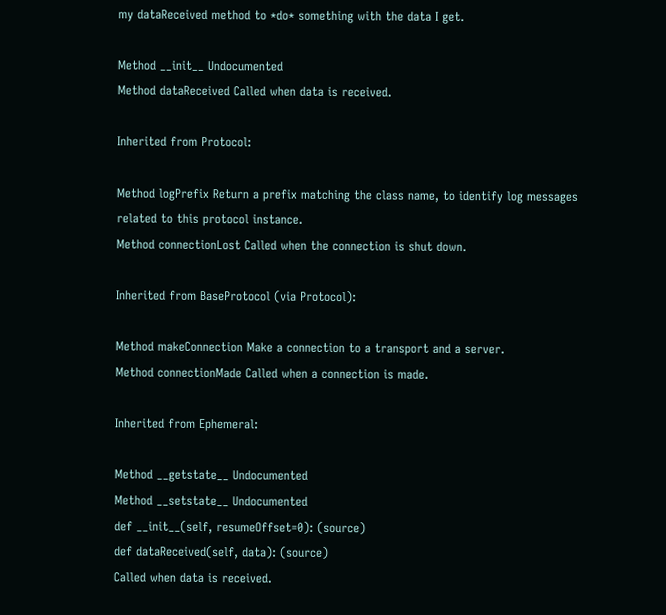my dataReceived method to *do* something with the data I get.

Method __init__ Undocumented
Method dataReceived Called when data is received.

Inherited from Protocol:

Method logPrefix Return a prefix matching the class name, to identify log messages related to this protocol instance.
Method connectionLost Called when the connection is shut down.

Inherited from BaseProtocol (via Protocol):

Method makeConnection Make a connection to a transport and a server.
Method connectionMade Called when a connection is made.

Inherited from Ephemeral:

Method __getstate__ Undocumented
Method __setstate__ Undocumented
def __init__(self, resumeOffset=0): (source)
def dataReceived(self, data): (source)
Called when data is received.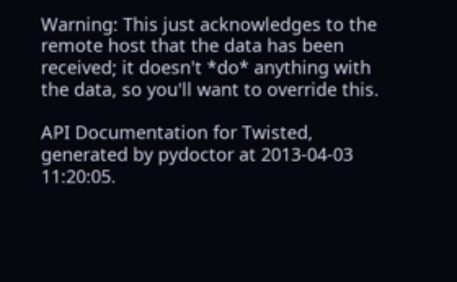Warning: This just acknowledges to the remote host that the data has been received; it doesn't *do* anything with the data, so you'll want to override this.

API Documentation for Twisted, generated by pydoctor at 2013-04-03 11:20:05.